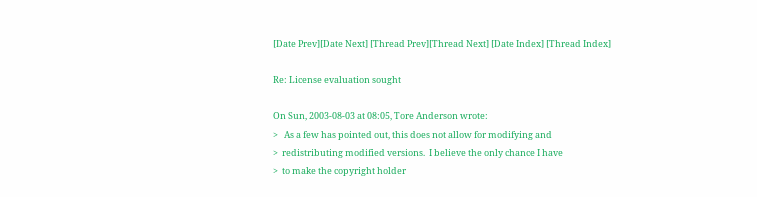[Date Prev][Date Next] [Thread Prev][Thread Next] [Date Index] [Thread Index]

Re: License evaluation sought

On Sun, 2003-08-03 at 08:05, Tore Anderson wrote:
>   As a few has pointed out, this does not allow for modifying and
>  redistributing modified versions.  I believe the only chance I have
>  to make the copyright holder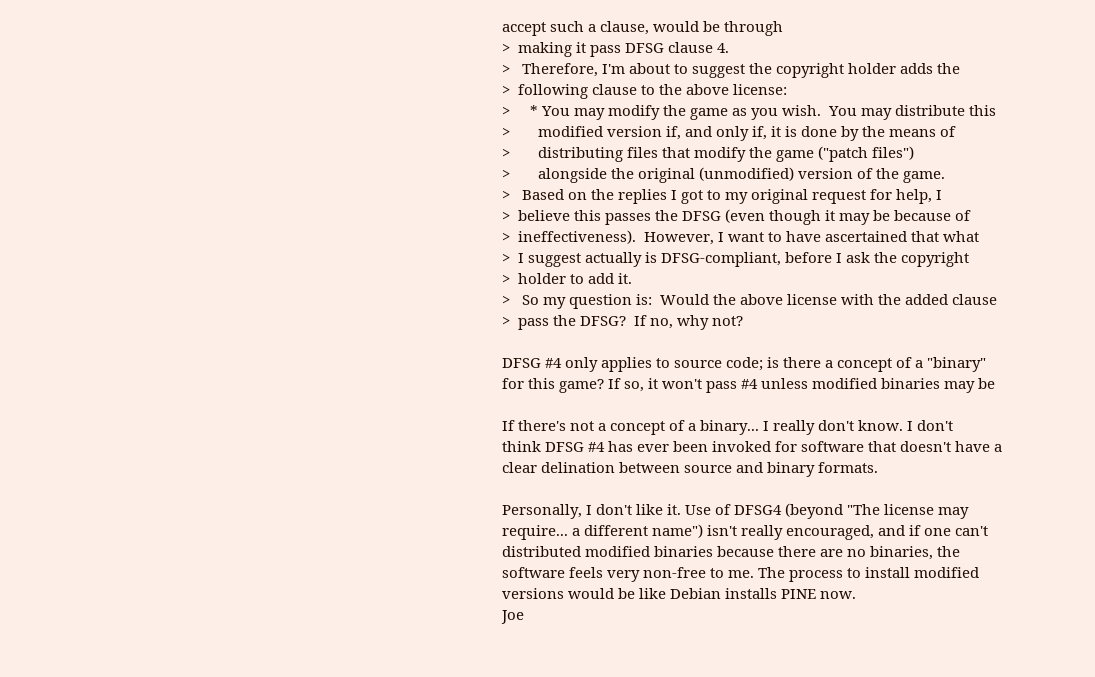accept such a clause, would be through
>  making it pass DFSG clause 4.
>   Therefore, I'm about to suggest the copyright holder adds the
>  following clause to the above license:
>     * You may modify the game as you wish.  You may distribute this
>       modified version if, and only if, it is done by the means of
>       distributing files that modify the game ("patch files")
>       alongside the original (unmodified) version of the game.
>   Based on the replies I got to my original request for help, I
>  believe this passes the DFSG (even though it may be because of
>  ineffectiveness).  However, I want to have ascertained that what
>  I suggest actually is DFSG-compliant, before I ask the copyright
>  holder to add it.
>   So my question is:  Would the above license with the added clause
>  pass the DFSG?  If no, why not?

DFSG #4 only applies to source code; is there a concept of a "binary"
for this game? If so, it won't pass #4 unless modified binaries may be

If there's not a concept of a binary... I really don't know. I don't
think DFSG #4 has ever been invoked for software that doesn't have a
clear delination between source and binary formats.

Personally, I don't like it. Use of DFSG4 (beyond "The license may
require... a different name") isn't really encouraged, and if one can't
distributed modified binaries because there are no binaries, the
software feels very non-free to me. The process to install modified
versions would be like Debian installs PINE now.
Joe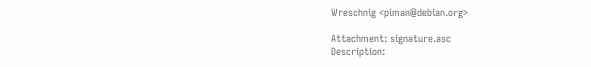Wreschnig <piman@debian.org>

Attachment: signature.asc
Description: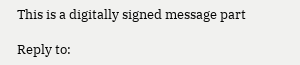This is a digitally signed message part

Reply to: